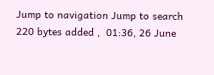Jump to navigation Jump to search
220 bytes added ,  01:36, 26 June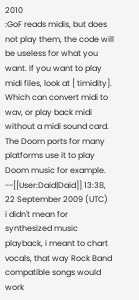2010
:GoF reads midis, but does not play them, the code will be useless for what you want. If you want to play midi files, look at [ timidity]. Which can convert midi to wav, or play back midi without a midi sound card. The Doom ports for many platforms use it to play Doom music for example. --[[User:Daid|Daid]] 13:38, 22 September 2009 (UTC)
i didn't mean for synthesized music playback, i meant to chart vocals, that way Rock Band compatible songs would work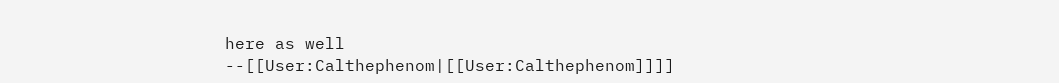here as well --[[User:Calthephenom|[[User:Calthephenom]]]]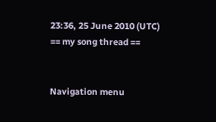23:36, 25 June 2010 (UTC)
== my song thread ==


Navigation menu